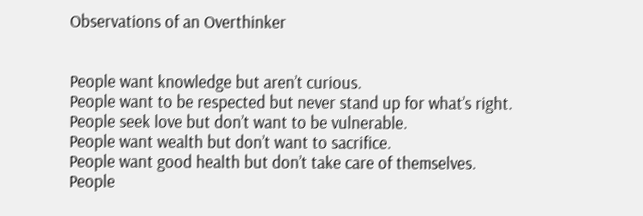Observations of an Overthinker


People want knowledge but aren’t curious.
People want to be respected but never stand up for what’s right.
People seek love but don’t want to be vulnerable.
People want wealth but don’t want to sacrifice.
People want good health but don’t take care of themselves.
People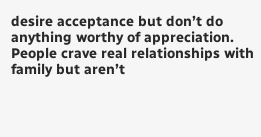desire acceptance but don’t do anything worthy of appreciation.
People crave real relationships with family but aren’t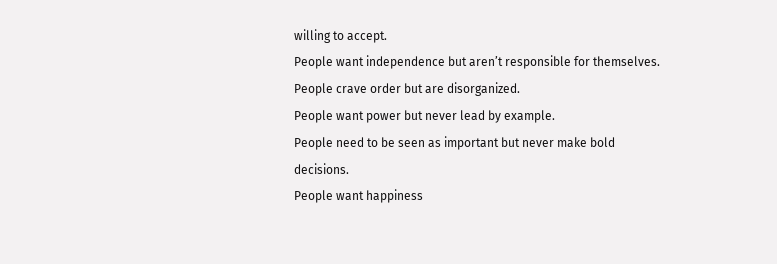willing to accept.
People want independence but aren’t responsible for themselves.
People crave order but are disorganized.
People want power but never lead by example.
People need to be seen as important but never make bold decisions.
People want happiness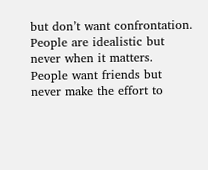but don’t want confrontation.
People are idealistic but never when it matters.
People want friends but never make the effort to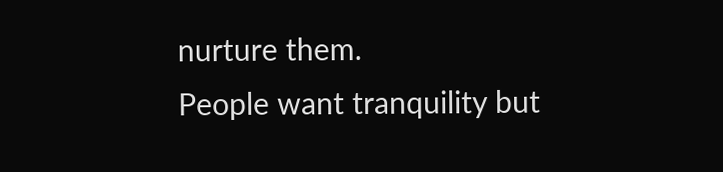nurture them.
People want tranquility but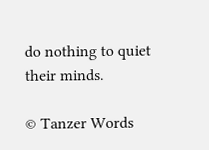do nothing to quiet their minds.

© Tanzer Words